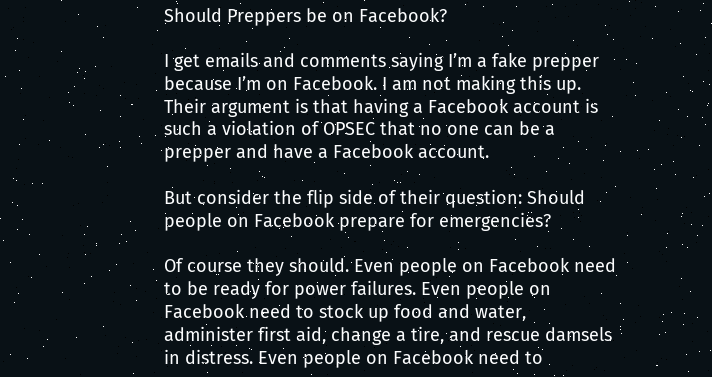Should Preppers be on Facebook?

I get emails and comments saying I’m a fake prepper because I’m on Facebook. I am not making this up. Their argument is that having a Facebook account is such a violation of OPSEC that no one can be a prepper and have a Facebook account.

But consider the flip side of their question: Should people on Facebook prepare for emergencies?

Of course they should. Even people on Facebook need to be ready for power failures. Even people on Facebook need to stock up food and water, administer first aid, change a tire, and rescue damsels in distress. Even people on Facebook need to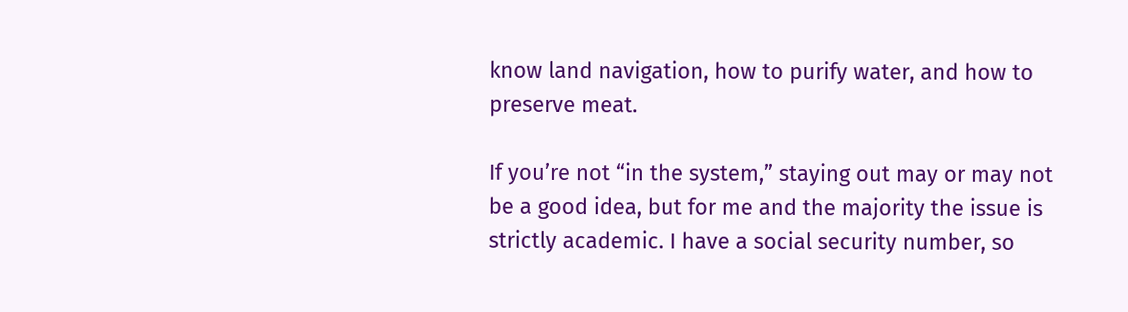know land navigation, how to purify water, and how to preserve meat.

If you’re not “in the system,” staying out may or may not be a good idea, but for me and the majority the issue is strictly academic. I have a social security number, so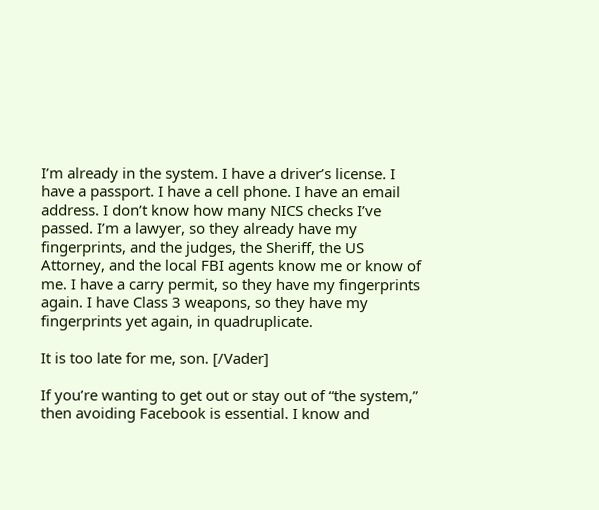I’m already in the system. I have a driver’s license. I have a passport. I have a cell phone. I have an email address. I don’t know how many NICS checks I’ve passed. I’m a lawyer, so they already have my fingerprints, and the judges, the Sheriff, the US Attorney, and the local FBI agents know me or know of me. I have a carry permit, so they have my fingerprints again. I have Class 3 weapons, so they have my fingerprints yet again, in quadruplicate.

It is too late for me, son. [/Vader]

If you’re wanting to get out or stay out of “the system,” then avoiding Facebook is essential. I know and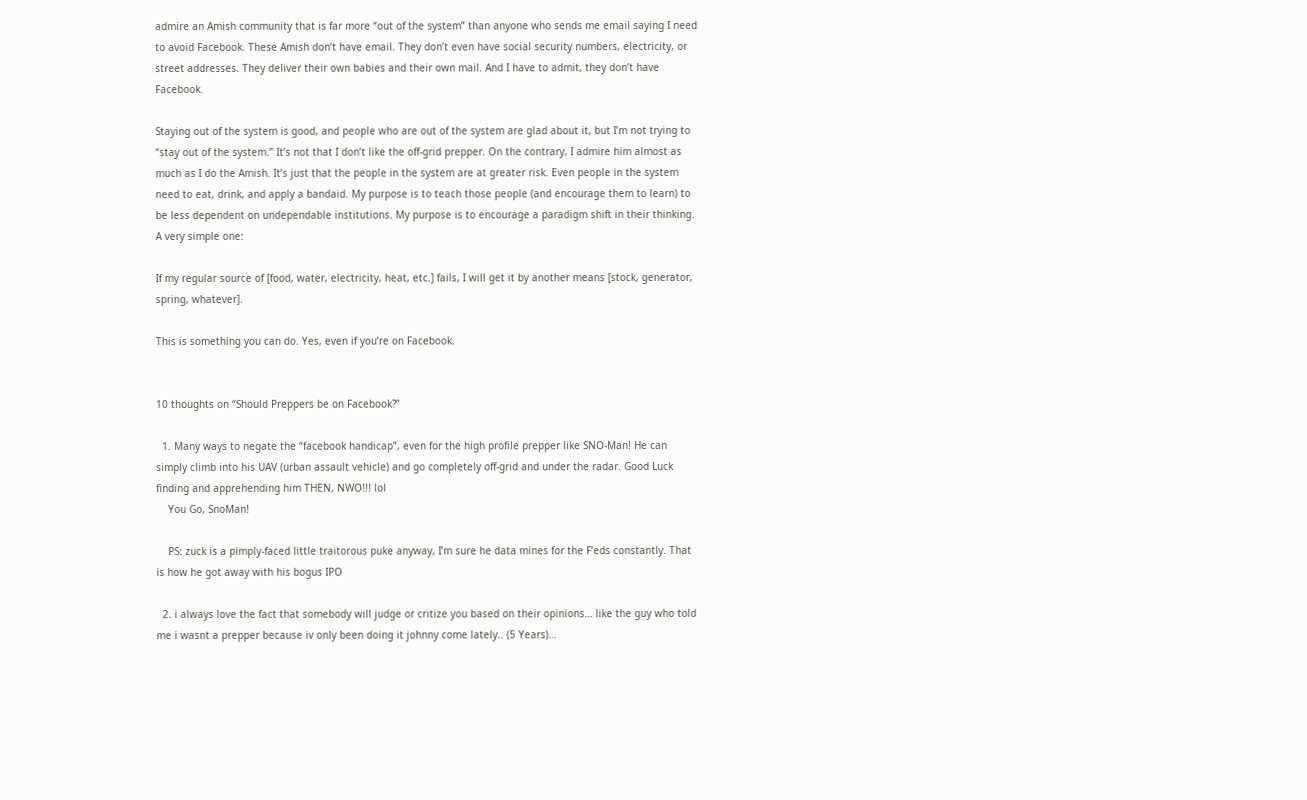admire an Amish community that is far more “out of the system” than anyone who sends me email saying I need to avoid Facebook. These Amish don’t have email. They don’t even have social security numbers, electricity, or street addresses. They deliver their own babies and their own mail. And I have to admit, they don’t have Facebook.

Staying out of the system is good, and people who are out of the system are glad about it, but I’m not trying to “stay out of the system.” It’s not that I don’t like the off-grid prepper. On the contrary, I admire him almost as much as I do the Amish. It’s just that the people in the system are at greater risk. Even people in the system need to eat, drink, and apply a bandaid. My purpose is to teach those people (and encourage them to learn) to be less dependent on undependable institutions. My purpose is to encourage a paradigm shift in their thinking. A very simple one:

If my regular source of [food, water, electricity, heat, etc.] fails, I will get it by another means [stock, generator, spring, whatever].

This is something you can do. Yes, even if you’re on Facebook.


10 thoughts on “Should Preppers be on Facebook?”

  1. Many ways to negate the “facebook handicap”, even for the high profile prepper like SNO-Man! He can simply climb into his UAV (urban assault vehicle) and go completely off-grid and under the radar. Good Luck finding and apprehending him THEN, NWO!!! lol
    You Go, SnoMan!

    PS: zuck is a pimply-faced little traitorous puke anyway, I’m sure he data mines for the F’eds constantly. That is how he got away with his bogus IPO

  2. i always love the fact that somebody will judge or critize you based on their opinions… like the guy who told me i wasnt a prepper because iv only been doing it johnny come lately.. (5 Years)…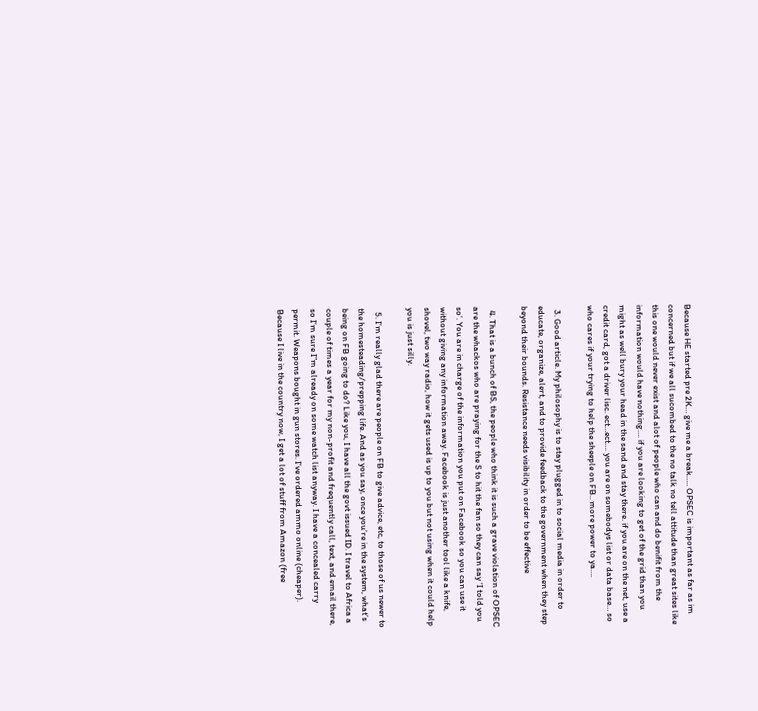Because HE started pre 2K… give me a break….. OPSEC is important as far as im concerned but if we all sucombed to the no talk no tell attitude than great sites like this one would never exist and alot of people who can and do benifit from the information would have nothing…. if you are looking to get of the grid than you might as well bury your head in the sand and stay there. if you are on the net, use a credit card, got a driver lisc. ect…ect…. you are on somebodys list or data base… so who cares if your trying to help the sheeple on FB.. more power to ya….

  3. Good article. My philosophy is to stay plugged in to social media in order to educate, organize, alert, and to provide feedback to the government when they step beyond their bounds. Resistance needs visibility in order to be effective

  4. That is a bunch of BS, the people who think it is such a grave violation of OPSEC are the whackos who are praying for the S to hit the fan so they can say ‘I told you so’. You are in charge of the information you put on Facebook so you can use it without giving any information away. Facebook is just another tool like a knife, shovel, two way radio, how it gets used is up to you but not using when it could help you is just silly.

  5. I’m really glad there are people on FB to give advice, etc, to those of us newer to the homesteading/prepping life. And as you say, once you’re in the system, what’s being on FB going to do? Like you, I have all the govt issued ID. I travel to Africa a couple of times a year for my non-profit and frequently call, text, and email there, so I’m sure I”m already on some watch list anyway. I have a concealed carry permit. Weapons bought in gun stores. I’ve ordered ammo online (cheaper). Because I live in the country now, I get a lot of stuff from Amazon (free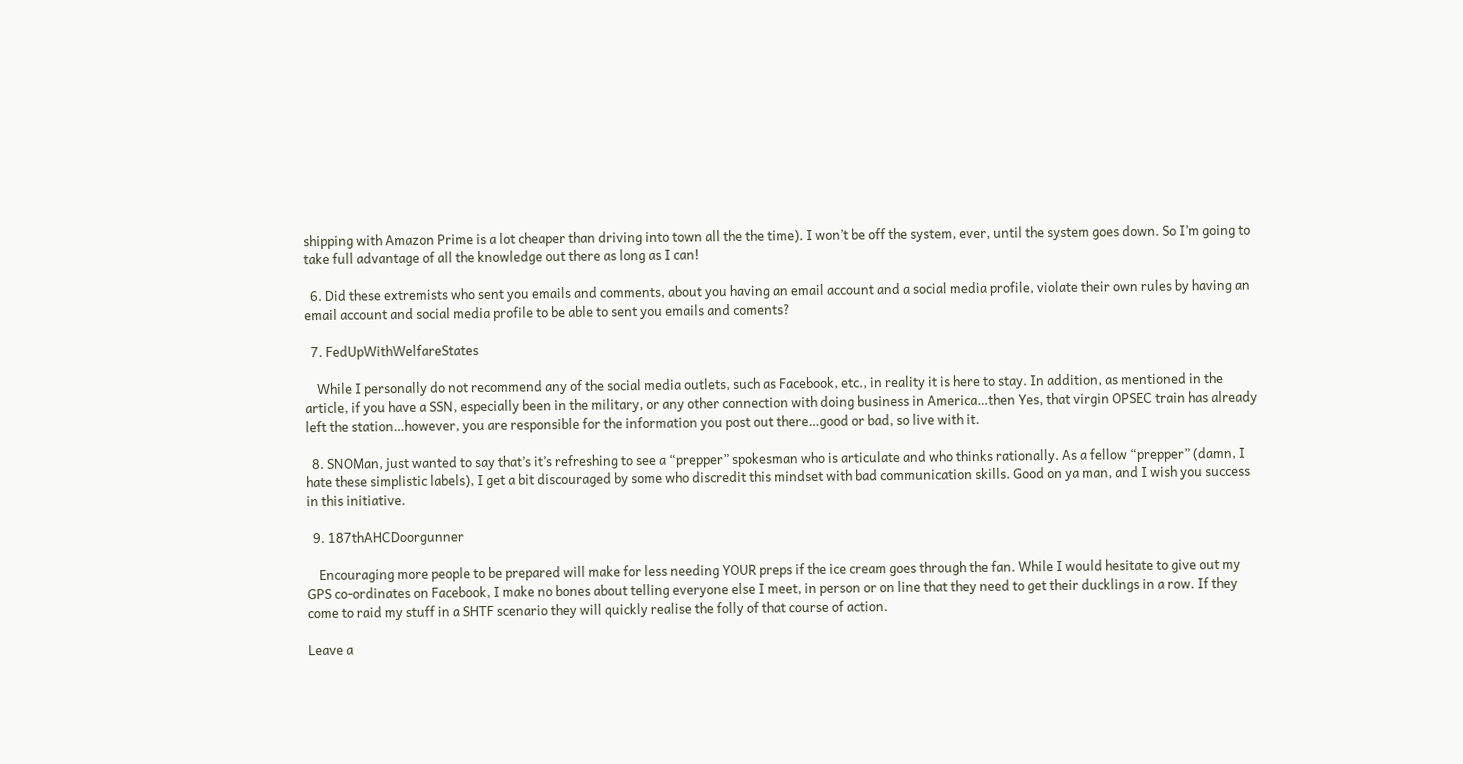shipping with Amazon Prime is a lot cheaper than driving into town all the the time). I won’t be off the system, ever, until the system goes down. So I’m going to take full advantage of all the knowledge out there as long as I can!

  6. Did these extremists who sent you emails and comments, about you having an email account and a social media profile, violate their own rules by having an email account and social media profile to be able to sent you emails and coments?

  7. FedUpWithWelfareStates

    While I personally do not recommend any of the social media outlets, such as Facebook, etc., in reality it is here to stay. In addition, as mentioned in the article, if you have a SSN, especially been in the military, or any other connection with doing business in America…then Yes, that virgin OPSEC train has already left the station…however, you are responsible for the information you post out there…good or bad, so live with it.

  8. SNOMan, just wanted to say that’s it’s refreshing to see a “prepper” spokesman who is articulate and who thinks rationally. As a fellow “prepper” (damn, I hate these simplistic labels), I get a bit discouraged by some who discredit this mindset with bad communication skills. Good on ya man, and I wish you success in this initiative.

  9. 187thAHCDoorgunner

    Encouraging more people to be prepared will make for less needing YOUR preps if the ice cream goes through the fan. While I would hesitate to give out my GPS co-ordinates on Facebook, I make no bones about telling everyone else I meet, in person or on line that they need to get their ducklings in a row. If they come to raid my stuff in a SHTF scenario they will quickly realise the folly of that course of action.

Leave a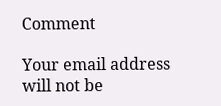Comment

Your email address will not be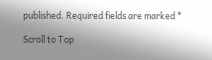published. Required fields are marked *

Scroll to Top